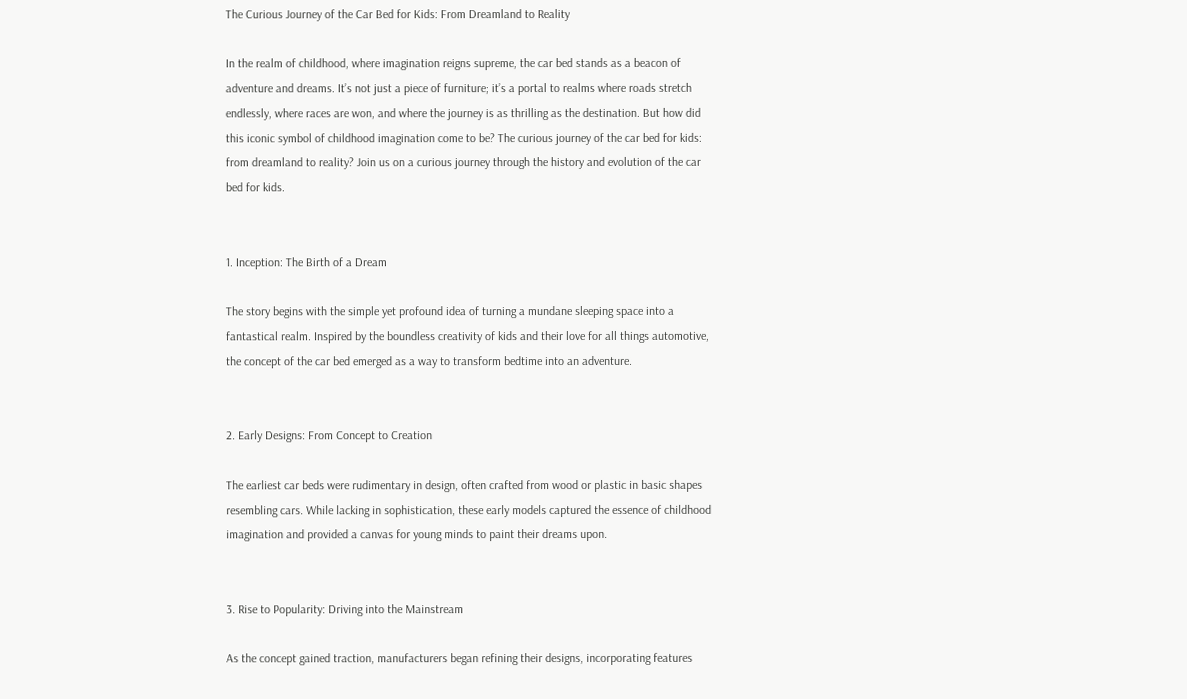The Curious Journey of the Car Bed for Kids: From Dreamland to Reality

In the realm of childhood, where imagination reigns supreme, the car bed stands as a beacon of adventure and dreams. It’s not just a piece of furniture; it’s a portal to realms where roads stretch endlessly, where races are won, and where the journey is as thrilling as the destination. But how did this iconic symbol of childhood imagination come to be? The curious journey of the car bed for kids: from dreamland to reality? Join us on a curious journey through the history and evolution of the car bed for kids.


1. Inception: The Birth of a Dream

The story begins with the simple yet profound idea of turning a mundane sleeping space into a fantastical realm. Inspired by the boundless creativity of kids and their love for all things automotive, the concept of the car bed emerged as a way to transform bedtime into an adventure.


2. Early Designs: From Concept to Creation

The earliest car beds were rudimentary in design, often crafted from wood or plastic in basic shapes resembling cars. While lacking in sophistication, these early models captured the essence of childhood imagination and provided a canvas for young minds to paint their dreams upon.


3. Rise to Popularity: Driving into the Mainstream

As the concept gained traction, manufacturers began refining their designs, incorporating features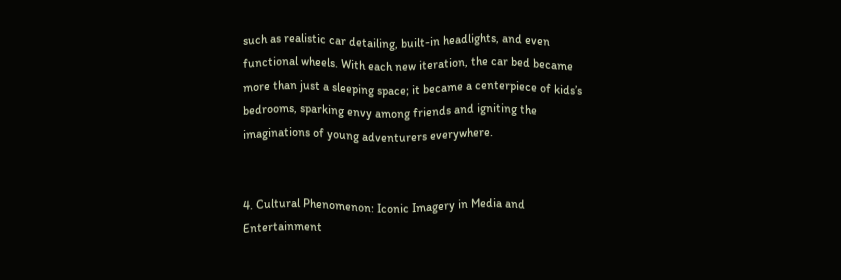such as realistic car detailing, built-in headlights, and even functional wheels. With each new iteration, the car bed became more than just a sleeping space; it became a centerpiece of kids’s bedrooms, sparking envy among friends and igniting the imaginations of young adventurers everywhere.


4. Cultural Phenomenon: Iconic Imagery in Media and Entertainment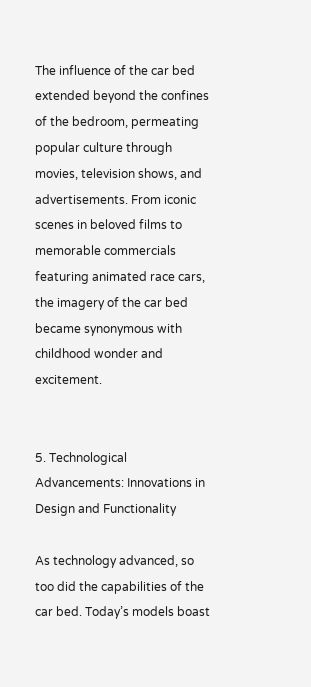The influence of the car bed extended beyond the confines of the bedroom, permeating popular culture through movies, television shows, and advertisements. From iconic scenes in beloved films to memorable commercials featuring animated race cars, the imagery of the car bed became synonymous with childhood wonder and excitement.


5. Technological Advancements: Innovations in Design and Functionality

As technology advanced, so too did the capabilities of the car bed. Today’s models boast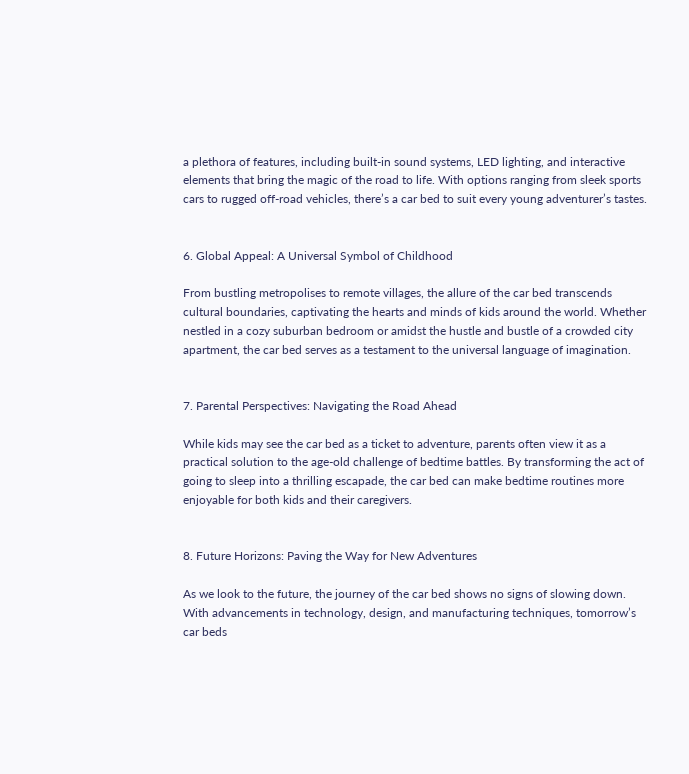a plethora of features, including built-in sound systems, LED lighting, and interactive elements that bring the magic of the road to life. With options ranging from sleek sports cars to rugged off-road vehicles, there’s a car bed to suit every young adventurer’s tastes.


6. Global Appeal: A Universal Symbol of Childhood

From bustling metropolises to remote villages, the allure of the car bed transcends cultural boundaries, captivating the hearts and minds of kids around the world. Whether nestled in a cozy suburban bedroom or amidst the hustle and bustle of a crowded city apartment, the car bed serves as a testament to the universal language of imagination.


7. Parental Perspectives: Navigating the Road Ahead

While kids may see the car bed as a ticket to adventure, parents often view it as a practical solution to the age-old challenge of bedtime battles. By transforming the act of going to sleep into a thrilling escapade, the car bed can make bedtime routines more enjoyable for both kids and their caregivers.


8. Future Horizons: Paving the Way for New Adventures

As we look to the future, the journey of the car bed shows no signs of slowing down. With advancements in technology, design, and manufacturing techniques, tomorrow’s car beds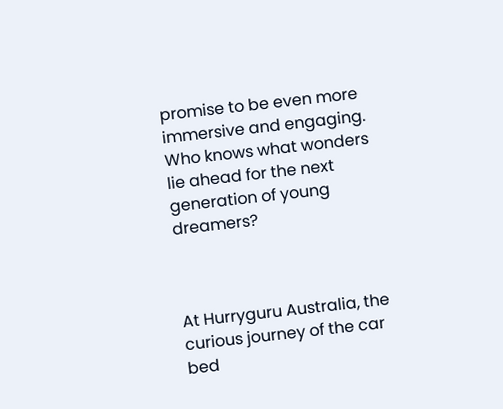promise to be even more immersive and engaging. Who knows what wonders lie ahead for the next generation of young dreamers?



At Hurryguru Australia, the curious journey of the car bed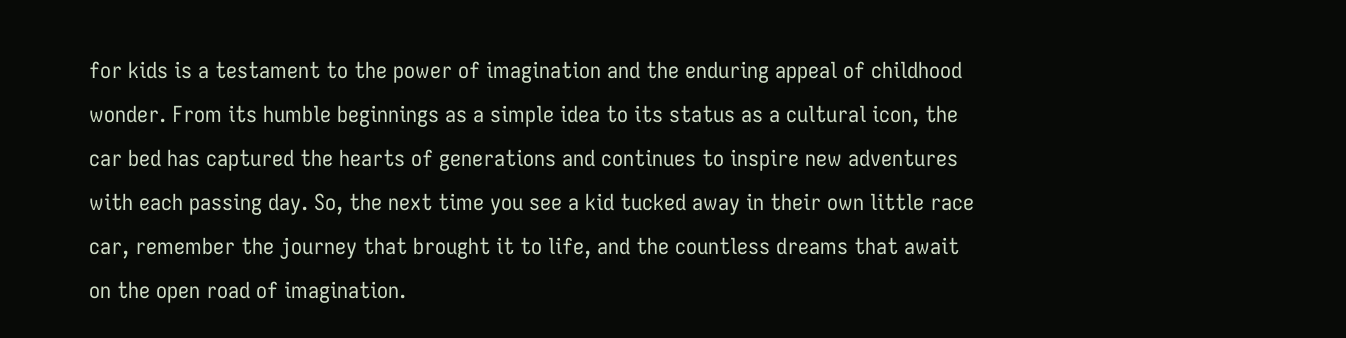for kids is a testament to the power of imagination and the enduring appeal of childhood wonder. From its humble beginnings as a simple idea to its status as a cultural icon, the car bed has captured the hearts of generations and continues to inspire new adventures with each passing day. So, the next time you see a kid tucked away in their own little race car, remember the journey that brought it to life, and the countless dreams that await on the open road of imagination.